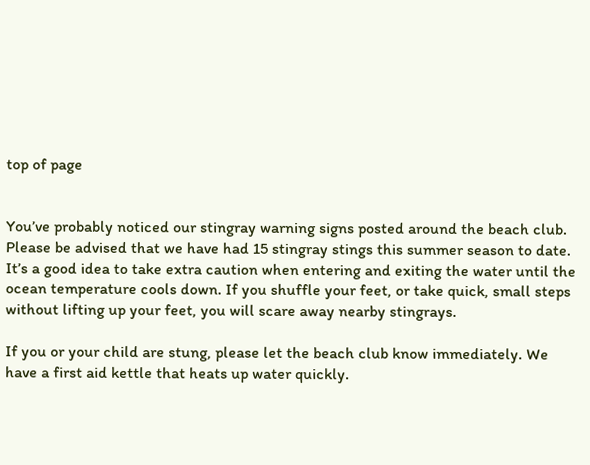top of page


You’ve probably noticed our stingray warning signs posted around the beach club. Please be advised that we have had 15 stingray stings this summer season to date. It’s a good idea to take extra caution when entering and exiting the water until the ocean temperature cools down. If you shuffle your feet, or take quick, small steps without lifting up your feet, you will scare away nearby stingrays.

If you or your child are stung, please let the beach club know immediately. We have a first aid kettle that heats up water quickly.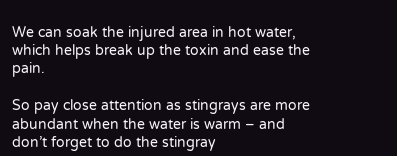We can soak the injured area in hot water, which helps break up the toxin and ease the pain.

So pay close attention as stingrays are more abundant when the water is warm – and don’t forget to do the stingray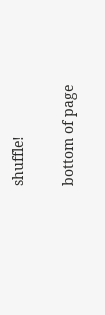shuffle!

bottom of page